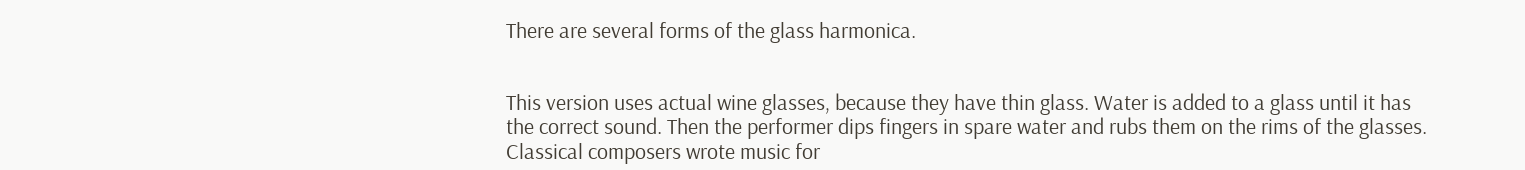There are several forms of the glass harmonica.


This version uses actual wine glasses, because they have thin glass. Water is added to a glass until it has the correct sound. Then the performer dips fingers in spare water and rubs them on the rims of the glasses. Classical composers wrote music for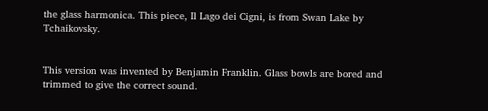the glass harmonica. This piece, Il Lago dei Cigni, is from Swan Lake by Tchaikovsky.


This version was invented by Benjamin Franklin. Glass bowls are bored and trimmed to give the correct sound.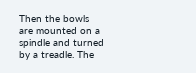Then the bowls are mounted on a spindle and turned by a treadle. The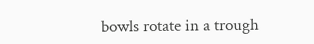bowls rotate in a trough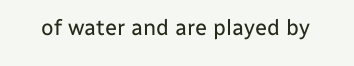of water and are played by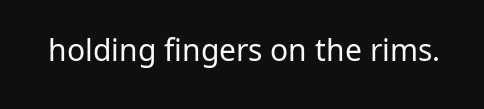holding fingers on the rims.